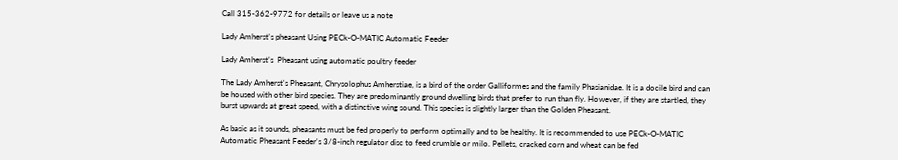Call 315-362-9772 for details or leave us a note

Lady Amherst's pheasant Using PECk-O-MATIC Automatic Feeder

Lady Amherst's  Pheasant using automatic poultry feeder

The Lady Amherst's Pheasant, Chrysolophus Amherstiae, is a bird of the order Galliformes and the family Phasianidae. It is a docile bird and can be housed with other bird species. They are predominantly ground dwelling birds that prefer to run than fly. However, if they are startled, they burst upwards at great speed, with a distinctive wing sound. This species is slightly larger than the Golden Pheasant.

As basic as it sounds, pheasants must be fed properly to perform optimally and to be healthy. It is recommended to use PECk-O-MATIC Automatic Pheasant Feeder's 3/8-inch regulator disc to feed crumble or milo. Pellets, cracked corn and wheat can be fed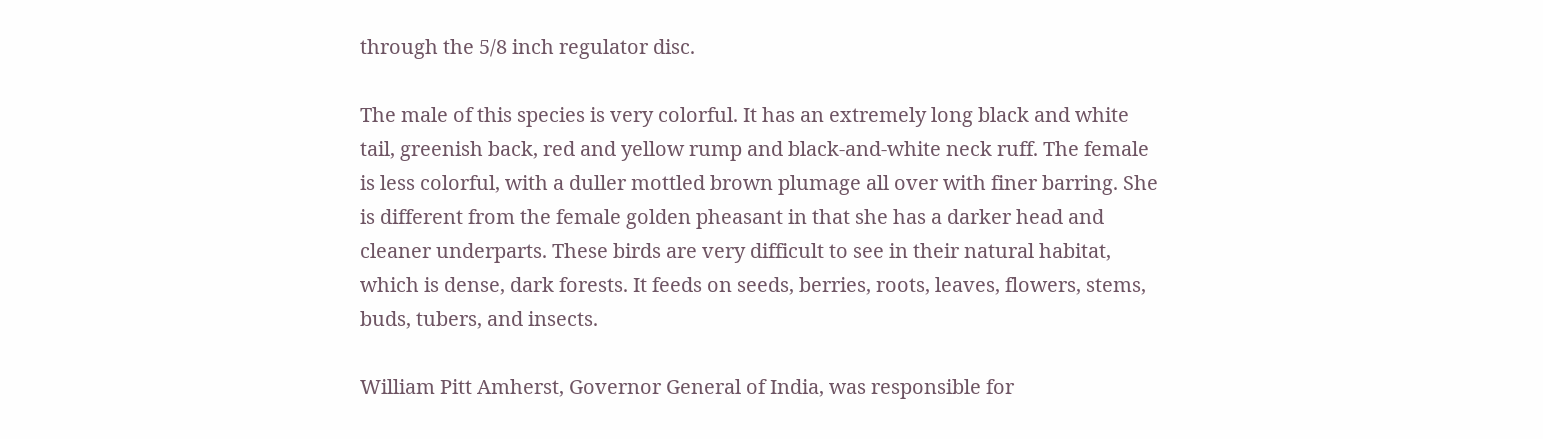through the 5/8 inch regulator disc.

The male of this species is very colorful. It has an extremely long black and white tail, greenish back, red and yellow rump and black-and-white neck ruff. The female is less colorful, with a duller mottled brown plumage all over with finer barring. She is different from the female golden pheasant in that she has a darker head and cleaner underparts. These birds are very difficult to see in their natural habitat, which is dense, dark forests. It feeds on seeds, berries, roots, leaves, flowers, stems, buds, tubers, and insects.

William Pitt Amherst, Governor General of India, was responsible for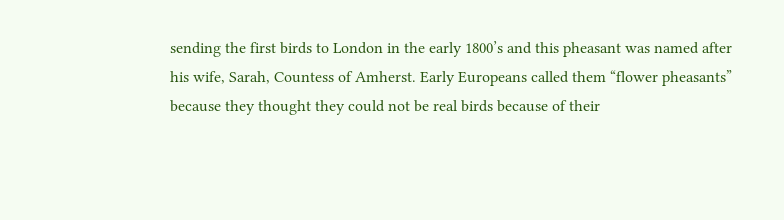sending the first birds to London in the early 1800’s and this pheasant was named after his wife, Sarah, Countess of Amherst. Early Europeans called them “flower pheasants” because they thought they could not be real birds because of their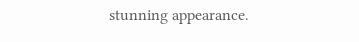stunning appearance.